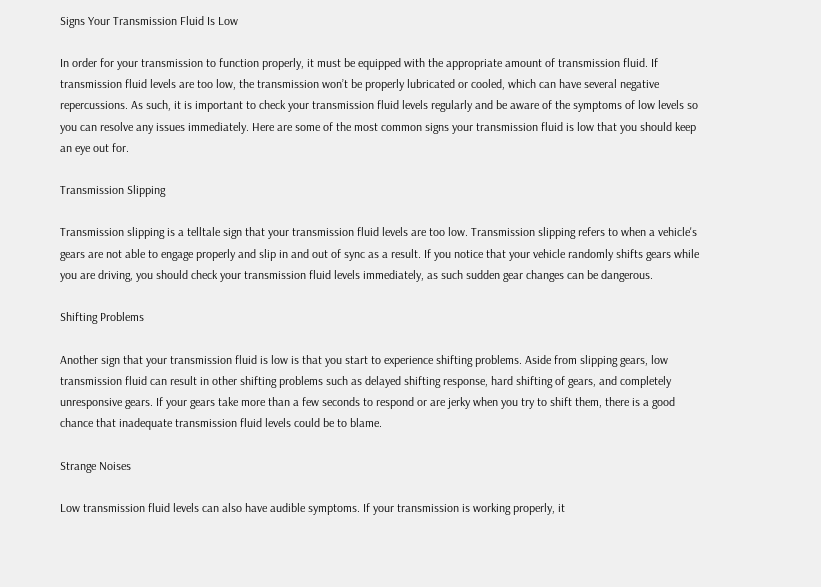Signs Your Transmission Fluid Is Low

In order for your transmission to function properly, it must be equipped with the appropriate amount of transmission fluid. If transmission fluid levels are too low, the transmission won’t be properly lubricated or cooled, which can have several negative repercussions. As such, it is important to check your transmission fluid levels regularly and be aware of the symptoms of low levels so you can resolve any issues immediately. Here are some of the most common signs your transmission fluid is low that you should keep an eye out for.

Transmission Slipping

Transmission slipping is a telltale sign that your transmission fluid levels are too low. Transmission slipping refers to when a vehicle's gears are not able to engage properly and slip in and out of sync as a result. If you notice that your vehicle randomly shifts gears while you are driving, you should check your transmission fluid levels immediately, as such sudden gear changes can be dangerous.

Shifting Problems

Another sign that your transmission fluid is low is that you start to experience shifting problems. Aside from slipping gears, low transmission fluid can result in other shifting problems such as delayed shifting response, hard shifting of gears, and completely unresponsive gears. If your gears take more than a few seconds to respond or are jerky when you try to shift them, there is a good chance that inadequate transmission fluid levels could be to blame.

Strange Noises

Low transmission fluid levels can also have audible symptoms. If your transmission is working properly, it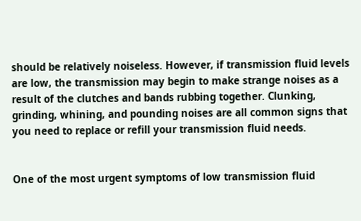should be relatively noiseless. However, if transmission fluid levels are low, the transmission may begin to make strange noises as a result of the clutches and bands rubbing together. Clunking, grinding, whining, and pounding noises are all common signs that you need to replace or refill your transmission fluid needs.


One of the most urgent symptoms of low transmission fluid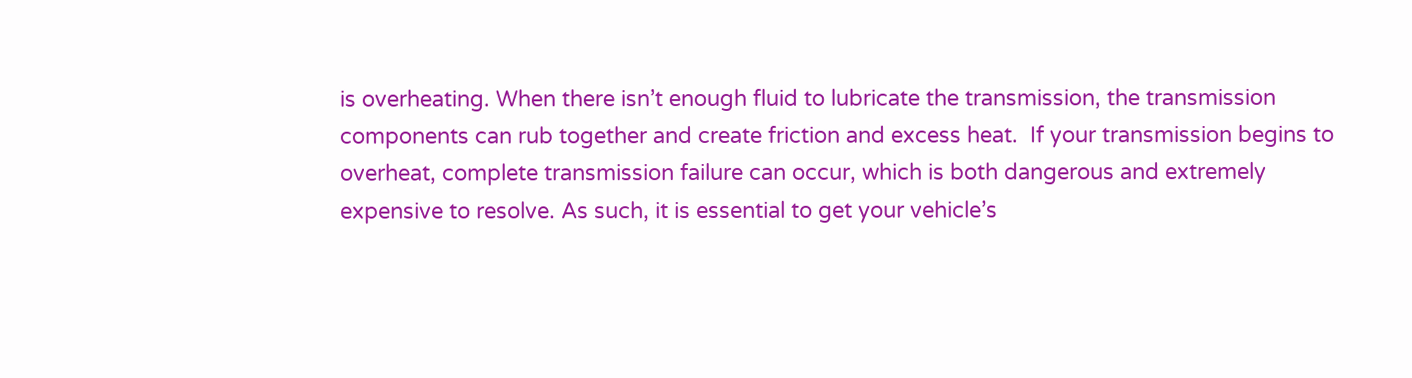is overheating. When there isn’t enough fluid to lubricate the transmission, the transmission components can rub together and create friction and excess heat.  If your transmission begins to overheat, complete transmission failure can occur, which is both dangerous and extremely expensive to resolve. As such, it is essential to get your vehicle’s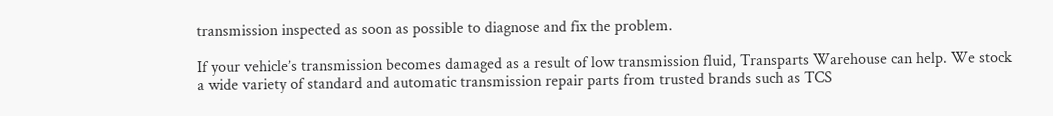transmission inspected as soon as possible to diagnose and fix the problem.

If your vehicle’s transmission becomes damaged as a result of low transmission fluid, Transparts Warehouse can help. We stock a wide variety of standard and automatic transmission repair parts from trusted brands such as TCS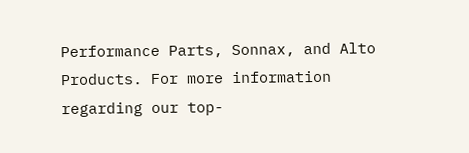Performance Parts, Sonnax, and Alto Products. For more information regarding our top-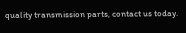quality transmission parts, contact us today.